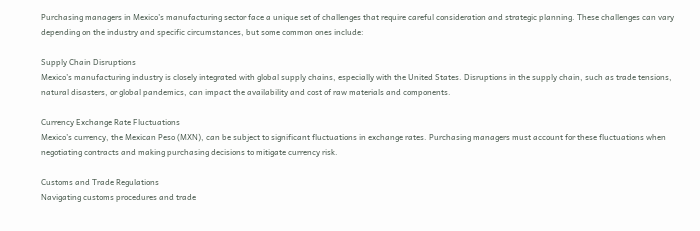Purchasing managers in Mexico’s manufacturing sector face a unique set of challenges that require careful consideration and strategic planning. These challenges can vary depending on the industry and specific circumstances, but some common ones include:

Supply Chain Disruptions
Mexico’s manufacturing industry is closely integrated with global supply chains, especially with the United States. Disruptions in the supply chain, such as trade tensions, natural disasters, or global pandemics, can impact the availability and cost of raw materials and components.

Currency Exchange Rate Fluctuations
Mexico’s currency, the Mexican Peso (MXN), can be subject to significant fluctuations in exchange rates. Purchasing managers must account for these fluctuations when negotiating contracts and making purchasing decisions to mitigate currency risk.

Customs and Trade Regulations
Navigating customs procedures and trade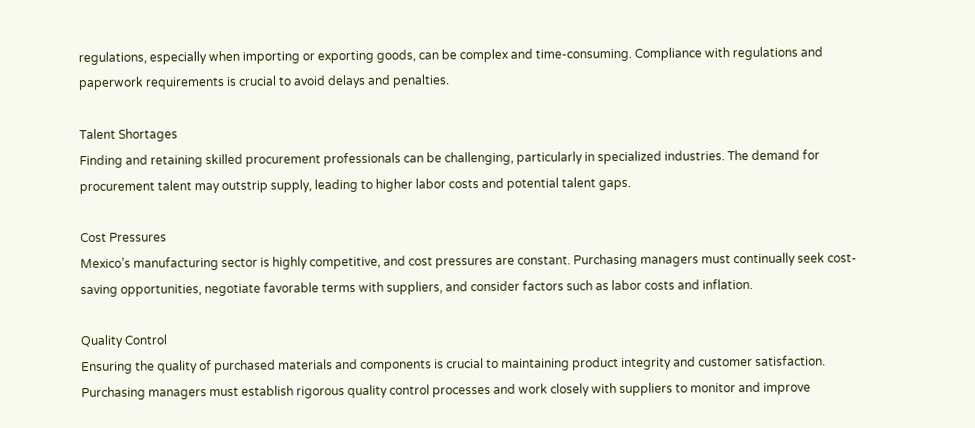regulations, especially when importing or exporting goods, can be complex and time-consuming. Compliance with regulations and paperwork requirements is crucial to avoid delays and penalties.

Talent Shortages
Finding and retaining skilled procurement professionals can be challenging, particularly in specialized industries. The demand for procurement talent may outstrip supply, leading to higher labor costs and potential talent gaps.

Cost Pressures
Mexico’s manufacturing sector is highly competitive, and cost pressures are constant. Purchasing managers must continually seek cost-saving opportunities, negotiate favorable terms with suppliers, and consider factors such as labor costs and inflation.

Quality Control
Ensuring the quality of purchased materials and components is crucial to maintaining product integrity and customer satisfaction. Purchasing managers must establish rigorous quality control processes and work closely with suppliers to monitor and improve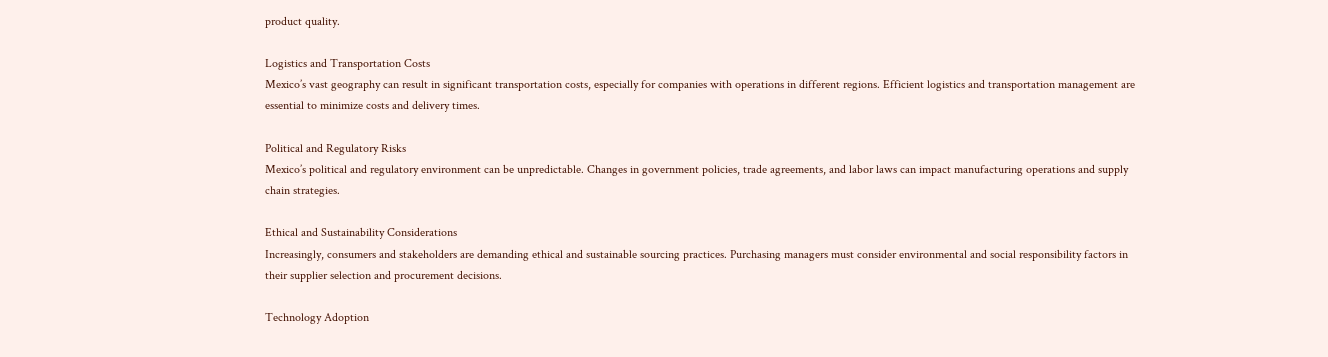product quality.

Logistics and Transportation Costs
Mexico’s vast geography can result in significant transportation costs, especially for companies with operations in different regions. Efficient logistics and transportation management are essential to minimize costs and delivery times.

Political and Regulatory Risks
Mexico’s political and regulatory environment can be unpredictable. Changes in government policies, trade agreements, and labor laws can impact manufacturing operations and supply chain strategies.

Ethical and Sustainability Considerations
Increasingly, consumers and stakeholders are demanding ethical and sustainable sourcing practices. Purchasing managers must consider environmental and social responsibility factors in their supplier selection and procurement decisions.

Technology Adoption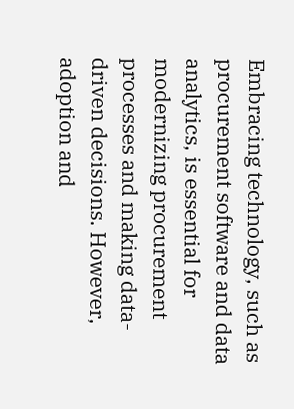Embracing technology, such as procurement software and data analytics, is essential for modernizing procurement processes and making data-driven decisions. However, adoption and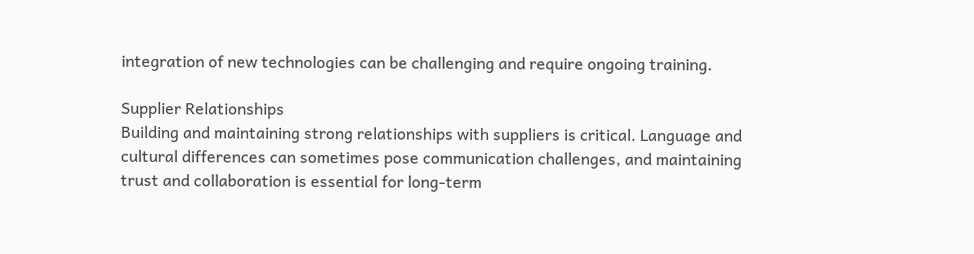integration of new technologies can be challenging and require ongoing training.

Supplier Relationships
Building and maintaining strong relationships with suppliers is critical. Language and cultural differences can sometimes pose communication challenges, and maintaining trust and collaboration is essential for long-term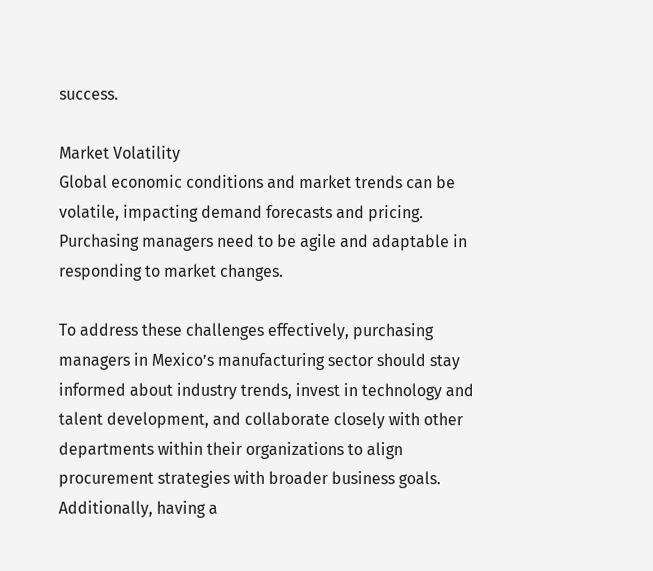success.

Market Volatility
Global economic conditions and market trends can be volatile, impacting demand forecasts and pricing. Purchasing managers need to be agile and adaptable in responding to market changes.

To address these challenges effectively, purchasing managers in Mexico’s manufacturing sector should stay informed about industry trends, invest in technology and talent development, and collaborate closely with other departments within their organizations to align procurement strategies with broader business goals. Additionally, having a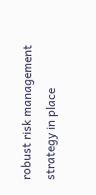robust risk management strategy in place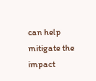can help mitigate the impact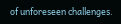of unforeseen challenges.